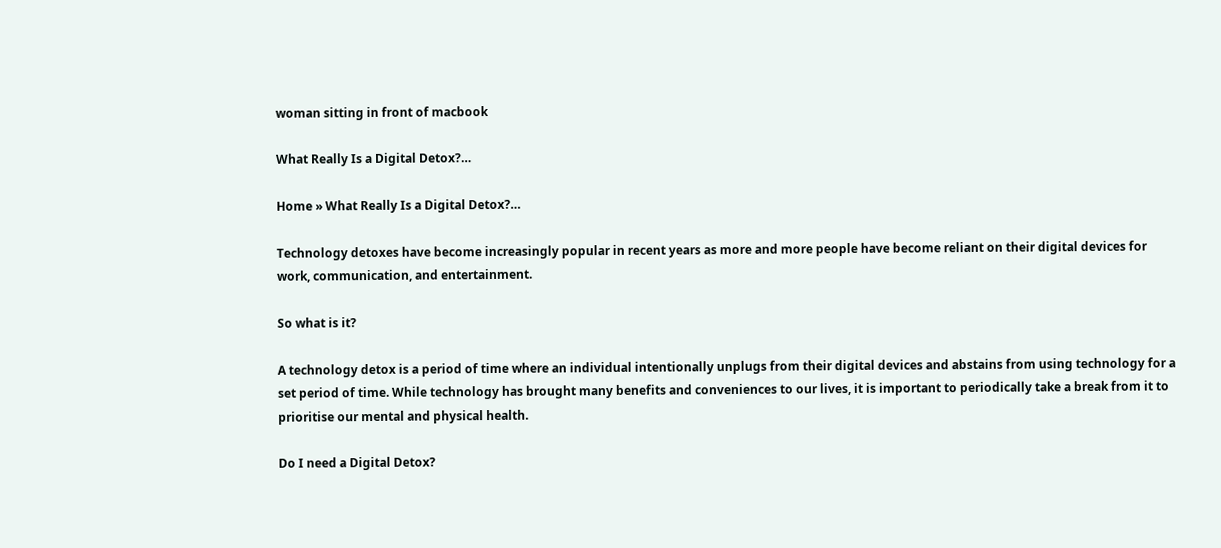woman sitting in front of macbook

What Really Is a Digital Detox?…

Home » What Really Is a Digital Detox?…

Technology detoxes have become increasingly popular in recent years as more and more people have become reliant on their digital devices for work, communication, and entertainment.

So what is it?

A technology detox is a period of time where an individual intentionally unplugs from their digital devices and abstains from using technology for a set period of time. While technology has brought many benefits and conveniences to our lives, it is important to periodically take a break from it to prioritise our mental and physical health.

Do I need a Digital Detox?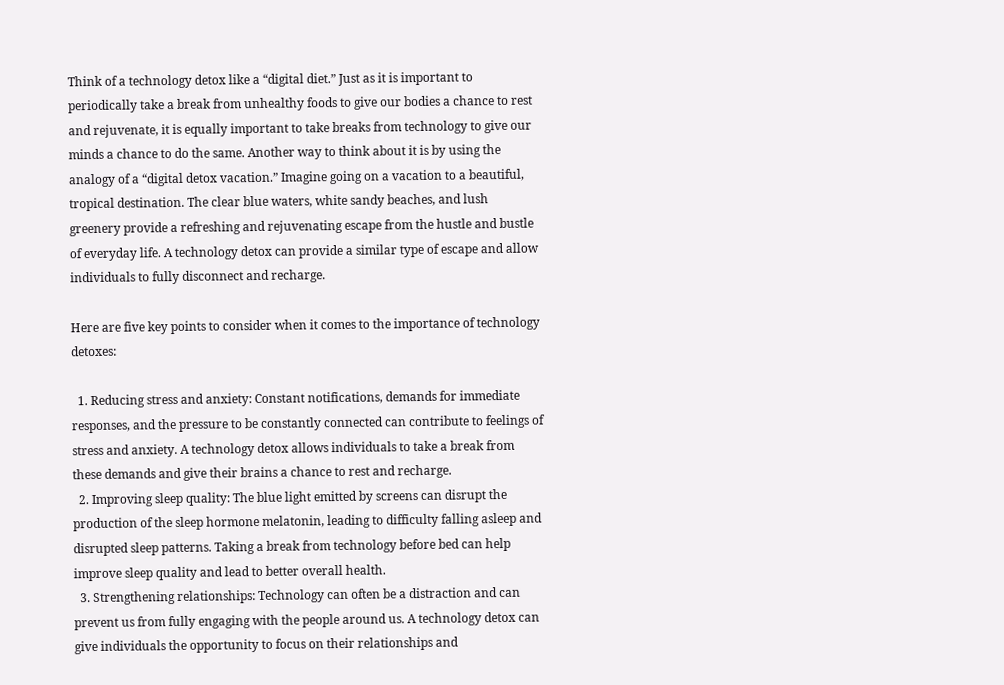Think of a technology detox like a “digital diet.” Just as it is important to periodically take a break from unhealthy foods to give our bodies a chance to rest and rejuvenate, it is equally important to take breaks from technology to give our minds a chance to do the same. Another way to think about it is by using the analogy of a “digital detox vacation.” Imagine going on a vacation to a beautiful, tropical destination. The clear blue waters, white sandy beaches, and lush greenery provide a refreshing and rejuvenating escape from the hustle and bustle of everyday life. A technology detox can provide a similar type of escape and allow individuals to fully disconnect and recharge.

Here are five key points to consider when it comes to the importance of technology detoxes:

  1. Reducing stress and anxiety: Constant notifications, demands for immediate responses, and the pressure to be constantly connected can contribute to feelings of stress and anxiety. A technology detox allows individuals to take a break from these demands and give their brains a chance to rest and recharge.
  2. Improving sleep quality: The blue light emitted by screens can disrupt the production of the sleep hormone melatonin, leading to difficulty falling asleep and disrupted sleep patterns. Taking a break from technology before bed can help improve sleep quality and lead to better overall health.
  3. Strengthening relationships: Technology can often be a distraction and can prevent us from fully engaging with the people around us. A technology detox can give individuals the opportunity to focus on their relationships and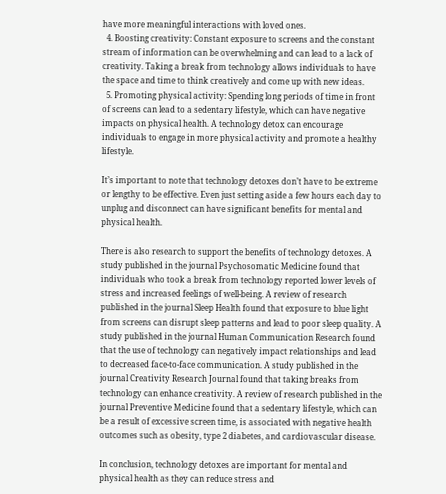have more meaningful interactions with loved ones.
  4. Boosting creativity: Constant exposure to screens and the constant stream of information can be overwhelming and can lead to a lack of creativity. Taking a break from technology allows individuals to have the space and time to think creatively and come up with new ideas.
  5. Promoting physical activity: Spending long periods of time in front of screens can lead to a sedentary lifestyle, which can have negative impacts on physical health. A technology detox can encourage individuals to engage in more physical activity and promote a healthy lifestyle.

It’s important to note that technology detoxes don’t have to be extreme or lengthy to be effective. Even just setting aside a few hours each day to unplug and disconnect can have significant benefits for mental and physical health.

There is also research to support the benefits of technology detoxes. A study published in the journal Psychosomatic Medicine found that individuals who took a break from technology reported lower levels of stress and increased feelings of well-being. A review of research published in the journal Sleep Health found that exposure to blue light from screens can disrupt sleep patterns and lead to poor sleep quality. A study published in the journal Human Communication Research found that the use of technology can negatively impact relationships and lead to decreased face-to-face communication. A study published in the journal Creativity Research Journal found that taking breaks from technology can enhance creativity. A review of research published in the journal Preventive Medicine found that a sedentary lifestyle, which can be a result of excessive screen time, is associated with negative health outcomes such as obesity, type 2 diabetes, and cardiovascular disease.

In conclusion, technology detoxes are important for mental and physical health as they can reduce stress and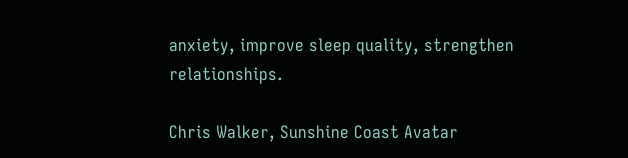anxiety, improve sleep quality, strengthen relationships.

Chris Walker, Sunshine Coast Avatar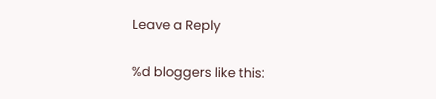Leave a Reply

%d bloggers like this: